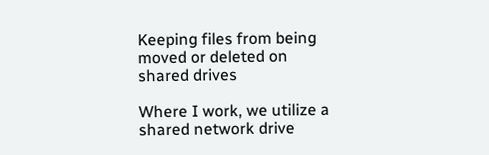Keeping files from being moved or deleted on shared drives

Where I work, we utilize a shared network drive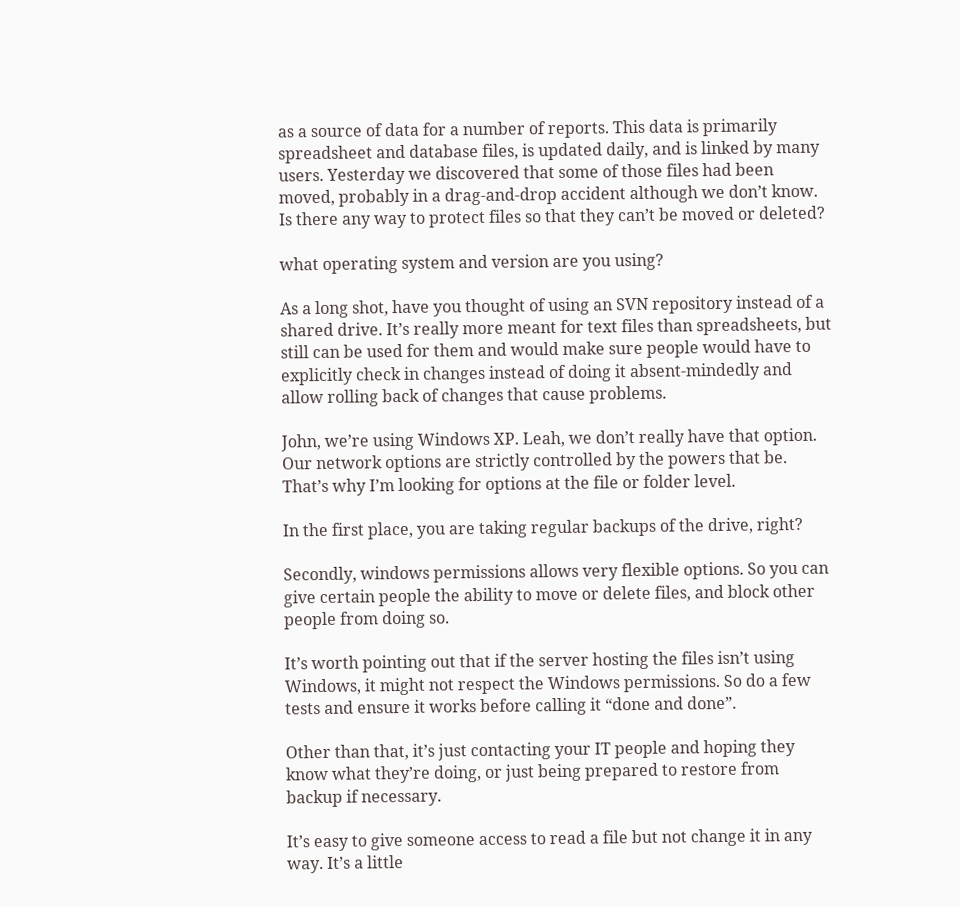as a source of data for a number of reports. This data is primarily spreadsheet and database files, is updated daily, and is linked by many users. Yesterday we discovered that some of those files had been moved, probably in a drag-and-drop accident although we don’t know. Is there any way to protect files so that they can’t be moved or deleted?

what operating system and version are you using?

As a long shot, have you thought of using an SVN repository instead of a shared drive. It’s really more meant for text files than spreadsheets, but still can be used for them and would make sure people would have to explicitly check in changes instead of doing it absent-mindedly and allow rolling back of changes that cause problems.

John, we’re using Windows XP. Leah, we don’t really have that option. Our network options are strictly controlled by the powers that be. That’s why I’m looking for options at the file or folder level.

In the first place, you are taking regular backups of the drive, right?

Secondly, windows permissions allows very flexible options. So you can give certain people the ability to move or delete files, and block other people from doing so.

It’s worth pointing out that if the server hosting the files isn’t using Windows, it might not respect the Windows permissions. So do a few tests and ensure it works before calling it “done and done”.

Other than that, it’s just contacting your IT people and hoping they know what they’re doing, or just being prepared to restore from backup if necessary.

It’s easy to give someone access to read a file but not change it in any way. It’s a little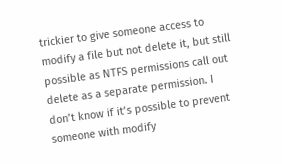trickier to give someone access to modify a file but not delete it, but still possible as NTFS permissions call out delete as a separate permission. I don’t know if it’s possible to prevent someone with modify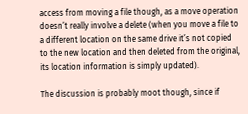access from moving a file though, as a move operation doesn’t really involve a delete (when you move a file to a different location on the same drive it’s not copied to the new location and then deleted from the original, its location information is simply updated).

The discussion is probably moot though, since if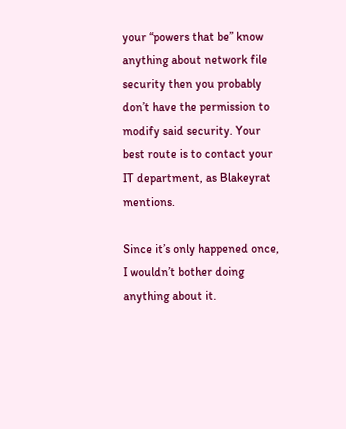your “powers that be” know anything about network file security then you probably don’t have the permission to modify said security. Your best route is to contact your IT department, as Blakeyrat mentions.

Since it’s only happened once, I wouldn’t bother doing anything about it.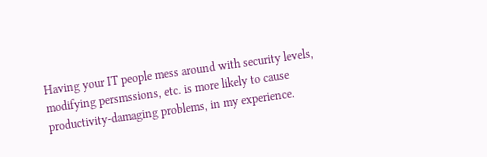Having your IT people mess around with security levels, modifying persmssions, etc. is more likely to cause productivity-damaging problems, in my experience.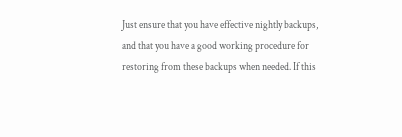Just ensure that you have effective nightly backups, and that you have a good working procedure for restoring from these backups when needed. If this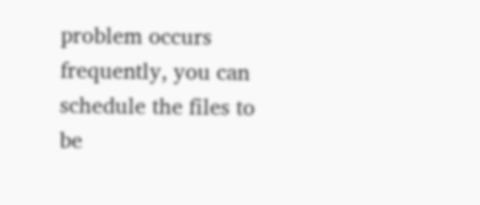problem occurs frequently, you can schedule the files to be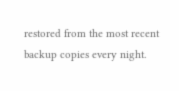restored from the most recent backup copies every night.